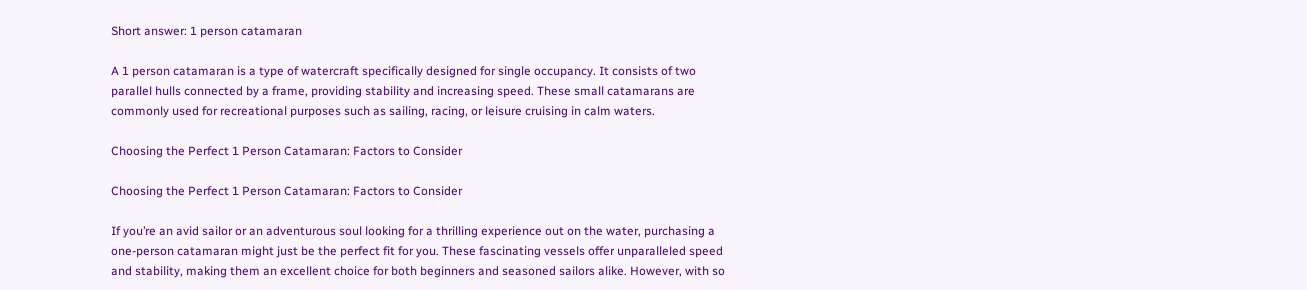Short answer: 1 person catamaran

A 1 person catamaran is a type of watercraft specifically designed for single occupancy. It consists of two parallel hulls connected by a frame, providing stability and increasing speed. These small catamarans are commonly used for recreational purposes such as sailing, racing, or leisure cruising in calm waters.

Choosing the Perfect 1 Person Catamaran: Factors to Consider

Choosing the Perfect 1 Person Catamaran: Factors to Consider

If you’re an avid sailor or an adventurous soul looking for a thrilling experience out on the water, purchasing a one-person catamaran might just be the perfect fit for you. These fascinating vessels offer unparalleled speed and stability, making them an excellent choice for both beginners and seasoned sailors alike. However, with so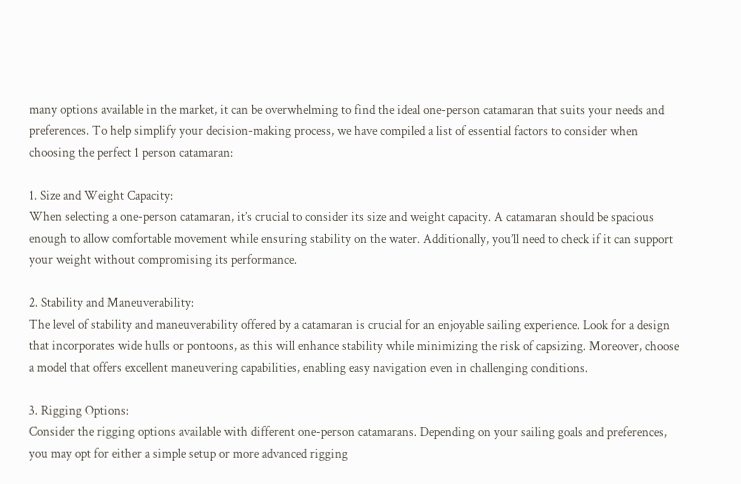many options available in the market, it can be overwhelming to find the ideal one-person catamaran that suits your needs and preferences. To help simplify your decision-making process, we have compiled a list of essential factors to consider when choosing the perfect 1 person catamaran:

1. Size and Weight Capacity:
When selecting a one-person catamaran, it’s crucial to consider its size and weight capacity. A catamaran should be spacious enough to allow comfortable movement while ensuring stability on the water. Additionally, you’ll need to check if it can support your weight without compromising its performance.

2. Stability and Maneuverability:
The level of stability and maneuverability offered by a catamaran is crucial for an enjoyable sailing experience. Look for a design that incorporates wide hulls or pontoons, as this will enhance stability while minimizing the risk of capsizing. Moreover, choose a model that offers excellent maneuvering capabilities, enabling easy navigation even in challenging conditions.

3. Rigging Options:
Consider the rigging options available with different one-person catamarans. Depending on your sailing goals and preferences, you may opt for either a simple setup or more advanced rigging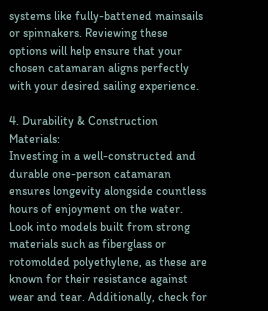systems like fully-battened mainsails or spinnakers. Reviewing these options will help ensure that your chosen catamaran aligns perfectly with your desired sailing experience.

4. Durability & Construction Materials:
Investing in a well-constructed and durable one-person catamaran ensures longevity alongside countless hours of enjoyment on the water. Look into models built from strong materials such as fiberglass or rotomolded polyethylene, as these are known for their resistance against wear and tear. Additionally, check for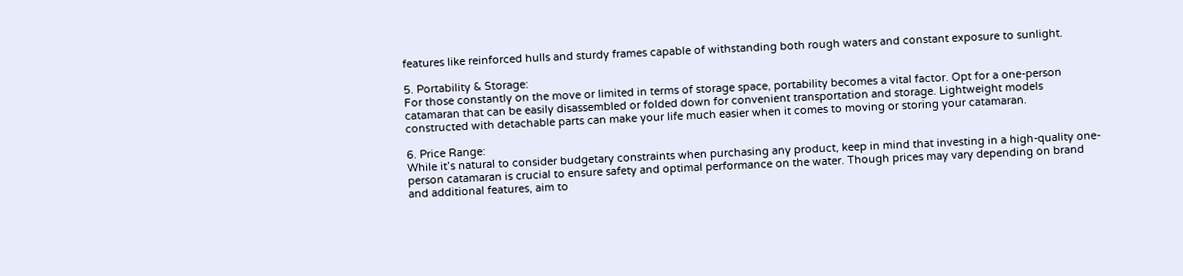features like reinforced hulls and sturdy frames capable of withstanding both rough waters and constant exposure to sunlight.

5. Portability & Storage:
For those constantly on the move or limited in terms of storage space, portability becomes a vital factor. Opt for a one-person catamaran that can be easily disassembled or folded down for convenient transportation and storage. Lightweight models constructed with detachable parts can make your life much easier when it comes to moving or storing your catamaran.

6. Price Range:
While it’s natural to consider budgetary constraints when purchasing any product, keep in mind that investing in a high-quality one-person catamaran is crucial to ensure safety and optimal performance on the water. Though prices may vary depending on brand and additional features, aim to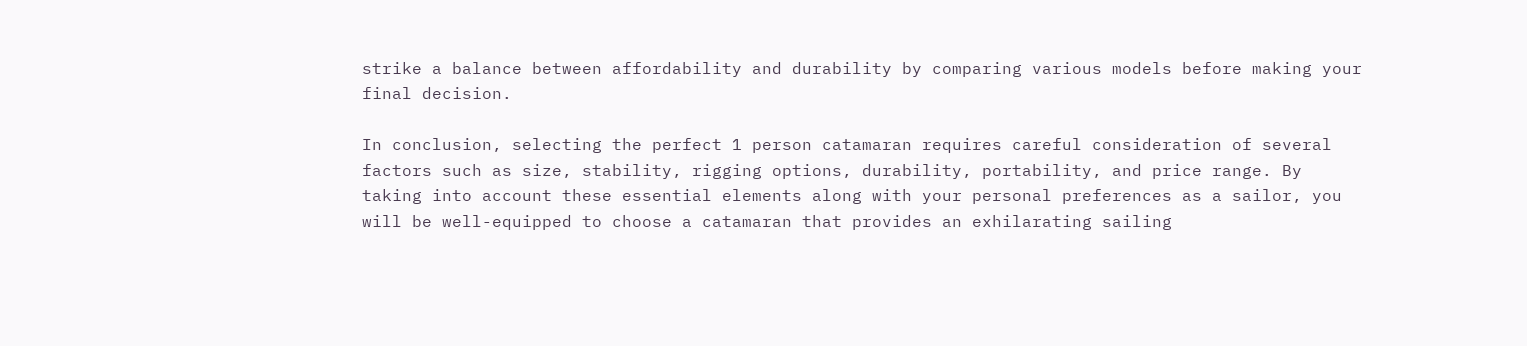strike a balance between affordability and durability by comparing various models before making your final decision.

In conclusion, selecting the perfect 1 person catamaran requires careful consideration of several factors such as size, stability, rigging options, durability, portability, and price range. By taking into account these essential elements along with your personal preferences as a sailor, you will be well-equipped to choose a catamaran that provides an exhilarating sailing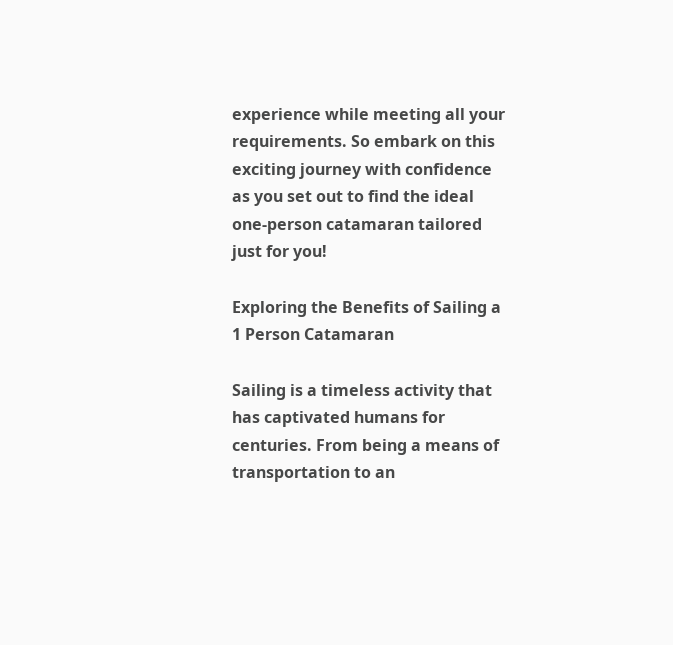experience while meeting all your requirements. So embark on this exciting journey with confidence as you set out to find the ideal one-person catamaran tailored just for you!

Exploring the Benefits of Sailing a 1 Person Catamaran

Sailing is a timeless activity that has captivated humans for centuries. From being a means of transportation to an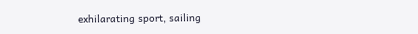exhilarating sport, sailing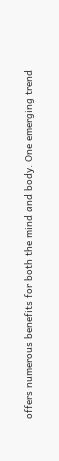offers numerous benefits for both the mind and body. One emerging trend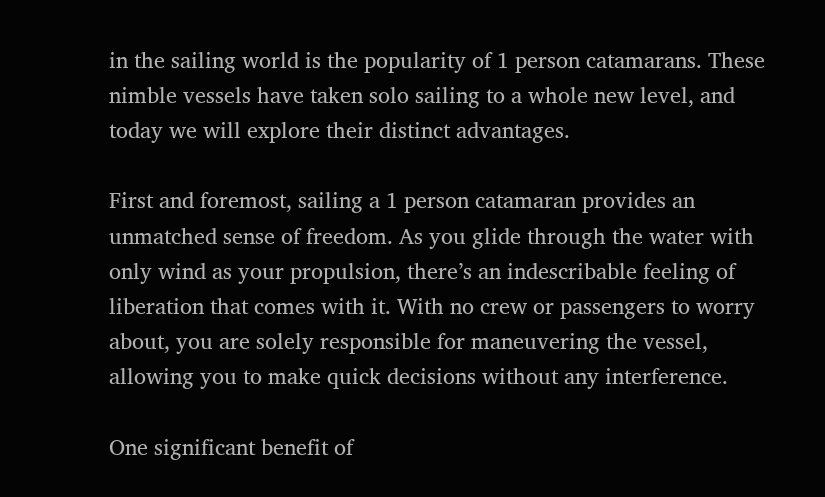in the sailing world is the popularity of 1 person catamarans. These nimble vessels have taken solo sailing to a whole new level, and today we will explore their distinct advantages.

First and foremost, sailing a 1 person catamaran provides an unmatched sense of freedom. As you glide through the water with only wind as your propulsion, there’s an indescribable feeling of liberation that comes with it. With no crew or passengers to worry about, you are solely responsible for maneuvering the vessel, allowing you to make quick decisions without any interference.

One significant benefit of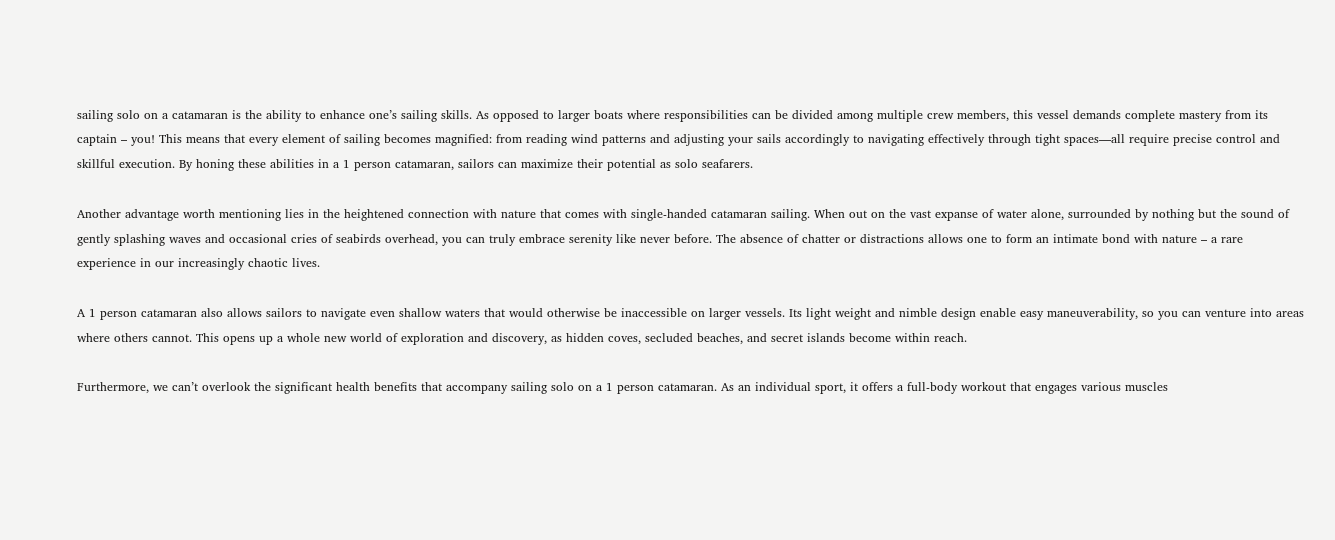sailing solo on a catamaran is the ability to enhance one’s sailing skills. As opposed to larger boats where responsibilities can be divided among multiple crew members, this vessel demands complete mastery from its captain – you! This means that every element of sailing becomes magnified: from reading wind patterns and adjusting your sails accordingly to navigating effectively through tight spaces—all require precise control and skillful execution. By honing these abilities in a 1 person catamaran, sailors can maximize their potential as solo seafarers.

Another advantage worth mentioning lies in the heightened connection with nature that comes with single-handed catamaran sailing. When out on the vast expanse of water alone, surrounded by nothing but the sound of gently splashing waves and occasional cries of seabirds overhead, you can truly embrace serenity like never before. The absence of chatter or distractions allows one to form an intimate bond with nature – a rare experience in our increasingly chaotic lives.

A 1 person catamaran also allows sailors to navigate even shallow waters that would otherwise be inaccessible on larger vessels. Its light weight and nimble design enable easy maneuverability, so you can venture into areas where others cannot. This opens up a whole new world of exploration and discovery, as hidden coves, secluded beaches, and secret islands become within reach.

Furthermore, we can’t overlook the significant health benefits that accompany sailing solo on a 1 person catamaran. As an individual sport, it offers a full-body workout that engages various muscles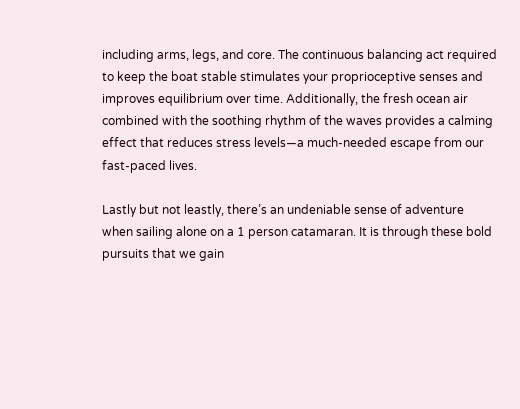including arms, legs, and core. The continuous balancing act required to keep the boat stable stimulates your proprioceptive senses and improves equilibrium over time. Additionally, the fresh ocean air combined with the soothing rhythm of the waves provides a calming effect that reduces stress levels—a much-needed escape from our fast-paced lives.

Lastly but not leastly, there’s an undeniable sense of adventure when sailing alone on a 1 person catamaran. It is through these bold pursuits that we gain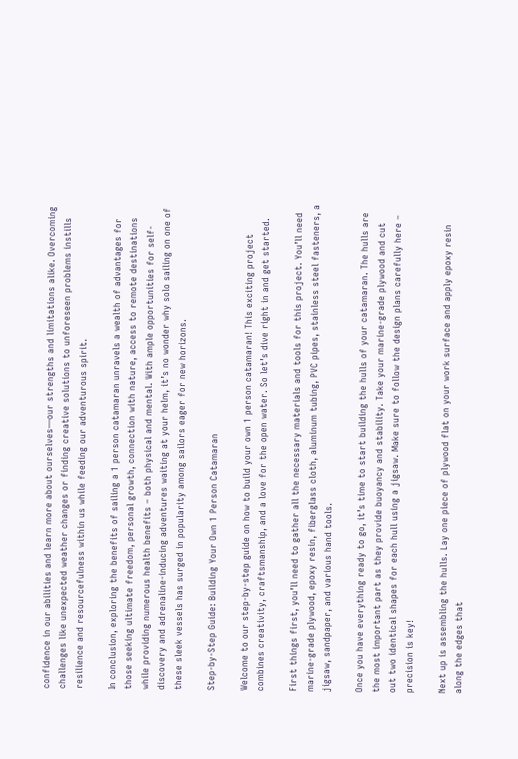confidence in our abilities and learn more about ourselves—our strengths and limitations alike. Overcoming challenges like unexpected weather changes or finding creative solutions to unforeseen problems instills resilience and resourcefulness within us while feeding our adventurous spirit.

In conclusion, exploring the benefits of sailing a 1 person catamaran unravels a wealth of advantages for those seeking ultimate freedom, personal growth, connection with nature, access to remote destinations while providing numerous health benefits – both physical and mental. With ample opportunities for self-discovery and adrenaline-inducing adventures waiting at your helm, it’s no wonder why solo sailing on one of these sleek vessels has surged in popularity among sailors eager for new horizons.

Step-by-Step Guide: Building Your Own 1 Person Catamaran

Welcome to our step-by-step guide on how to build your own 1 person catamaran! This exciting project combines creativity, craftsmanship, and a love for the open water. So let’s dive right in and get started.

First things first, you’ll need to gather all the necessary materials and tools for this project. You’ll need marine-grade plywood, epoxy resin, fiberglass cloth, aluminum tubing, PVC pipes, stainless steel fasteners, a jigsaw, sandpaper, and various hand tools.

Once you have everything ready to go, it’s time to start building the hulls of your catamaran. The hulls are the most important part as they provide buoyancy and stability. Take your marine-grade plywood and cut out two identical shapes for each hull using a jigsaw. Make sure to follow the design plans carefully here – precision is key!

Next up is assembling the hulls. Lay one piece of plywood flat on your work surface and apply epoxy resin along the edges that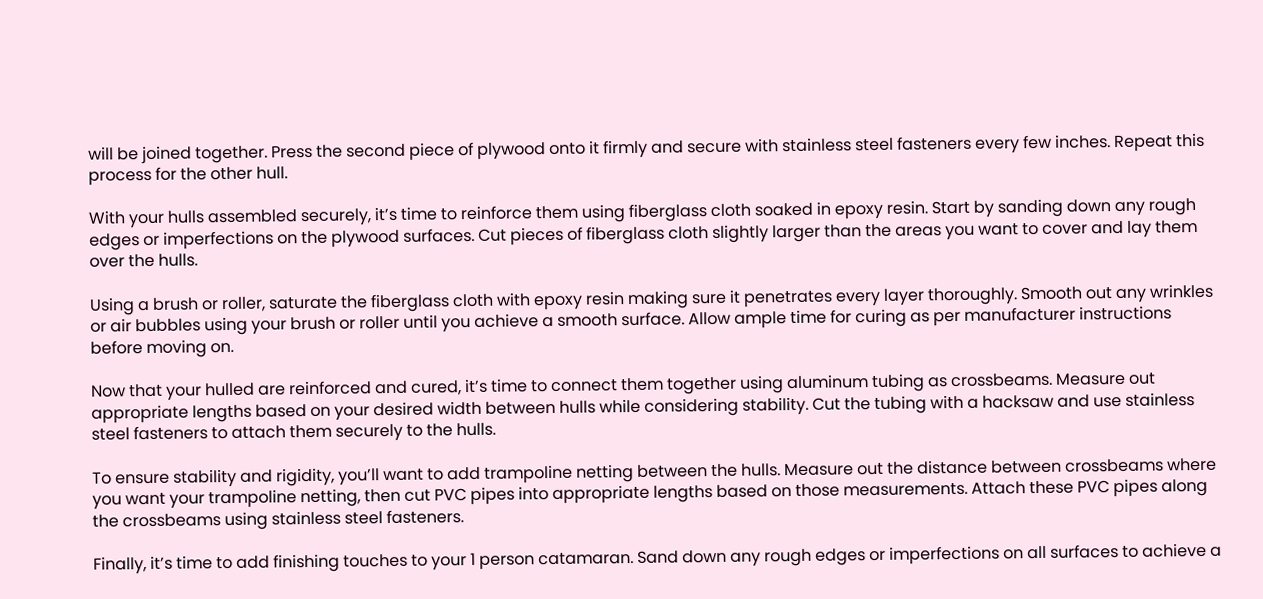will be joined together. Press the second piece of plywood onto it firmly and secure with stainless steel fasteners every few inches. Repeat this process for the other hull.

With your hulls assembled securely, it’s time to reinforce them using fiberglass cloth soaked in epoxy resin. Start by sanding down any rough edges or imperfections on the plywood surfaces. Cut pieces of fiberglass cloth slightly larger than the areas you want to cover and lay them over the hulls.

Using a brush or roller, saturate the fiberglass cloth with epoxy resin making sure it penetrates every layer thoroughly. Smooth out any wrinkles or air bubbles using your brush or roller until you achieve a smooth surface. Allow ample time for curing as per manufacturer instructions before moving on.

Now that your hulled are reinforced and cured, it’s time to connect them together using aluminum tubing as crossbeams. Measure out appropriate lengths based on your desired width between hulls while considering stability. Cut the tubing with a hacksaw and use stainless steel fasteners to attach them securely to the hulls.

To ensure stability and rigidity, you’ll want to add trampoline netting between the hulls. Measure out the distance between crossbeams where you want your trampoline netting, then cut PVC pipes into appropriate lengths based on those measurements. Attach these PVC pipes along the crossbeams using stainless steel fasteners.

Finally, it’s time to add finishing touches to your 1 person catamaran. Sand down any rough edges or imperfections on all surfaces to achieve a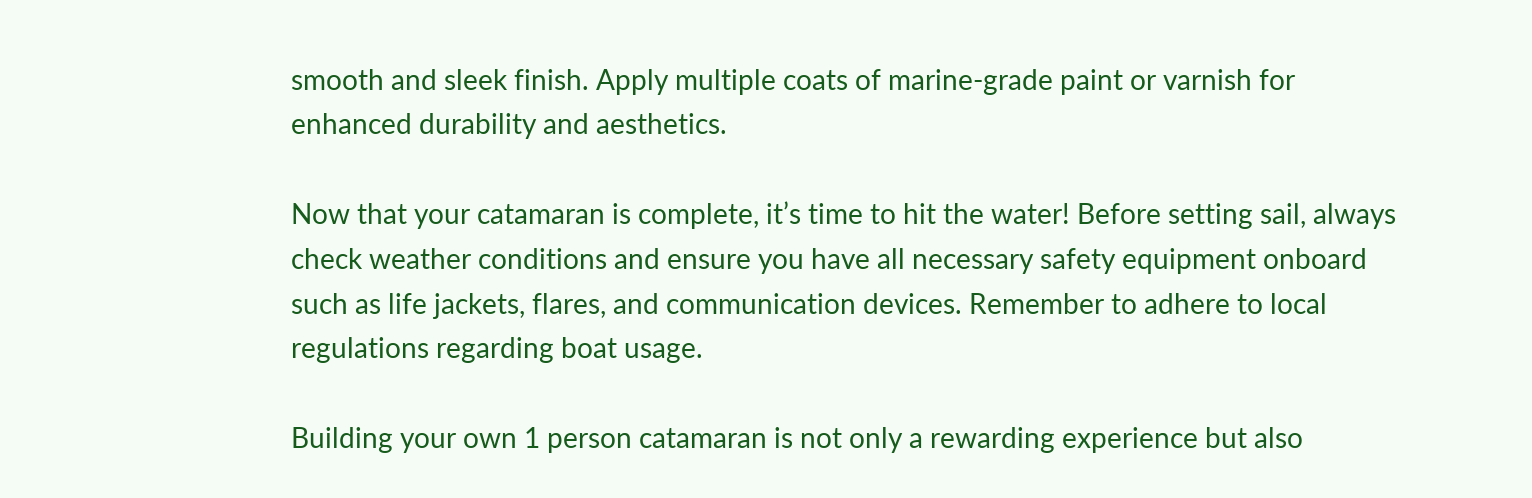smooth and sleek finish. Apply multiple coats of marine-grade paint or varnish for enhanced durability and aesthetics.

Now that your catamaran is complete, it’s time to hit the water! Before setting sail, always check weather conditions and ensure you have all necessary safety equipment onboard such as life jackets, flares, and communication devices. Remember to adhere to local regulations regarding boat usage.

Building your own 1 person catamaran is not only a rewarding experience but also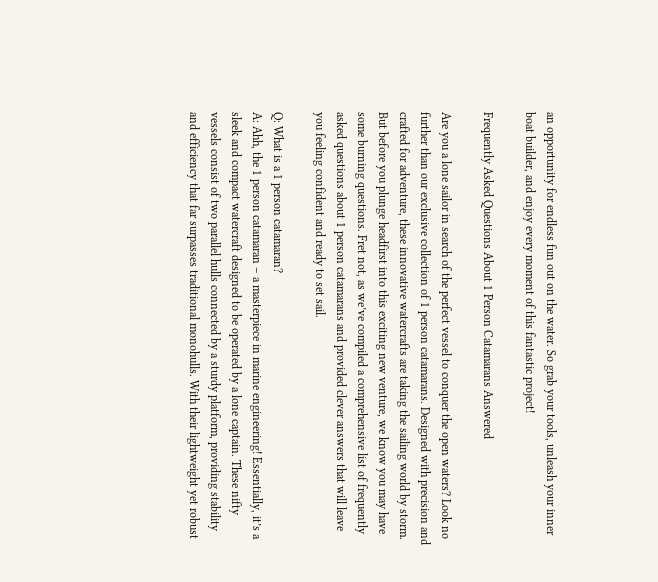an opportunity for endless fun out on the water. So grab your tools, unleash your inner boat builder, and enjoy every moment of this fantastic project!

Frequently Asked Questions About 1 Person Catamarans Answered

Are you a lone sailor in search of the perfect vessel to conquer the open waters? Look no further than our exclusive collection of 1 person catamarans. Designed with precision and crafted for adventure, these innovative watercrafts are taking the sailing world by storm. But before you plunge headfirst into this exciting new venture, we know you may have some burning questions. Fret not, as we’ve compiled a comprehensive list of frequently asked questions about 1 person catamarans and provided clever answers that will leave you feeling confident and ready to set sail.

Q: What is a 1 person catamaran?
A: Ahh, the 1 person catamaran – a masterpiece in marine engineering! Essentially, it’s a sleek and compact watercraft designed to be operated by a lone captain. These nifty vessels consist of two parallel hulls connected by a sturdy platform, providing stability and efficiency that far surpasses traditional monohulls. With their lightweight yet robust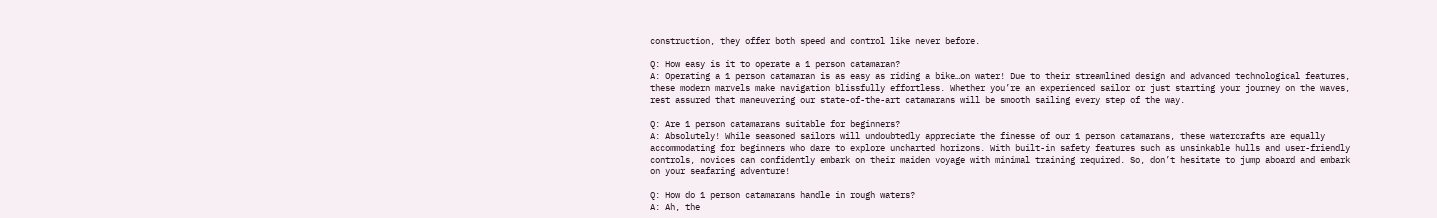construction, they offer both speed and control like never before.

Q: How easy is it to operate a 1 person catamaran?
A: Operating a 1 person catamaran is as easy as riding a bike…on water! Due to their streamlined design and advanced technological features, these modern marvels make navigation blissfully effortless. Whether you’re an experienced sailor or just starting your journey on the waves, rest assured that maneuvering our state-of-the-art catamarans will be smooth sailing every step of the way.

Q: Are 1 person catamarans suitable for beginners?
A: Absolutely! While seasoned sailors will undoubtedly appreciate the finesse of our 1 person catamarans, these watercrafts are equally accommodating for beginners who dare to explore uncharted horizons. With built-in safety features such as unsinkable hulls and user-friendly controls, novices can confidently embark on their maiden voyage with minimal training required. So, don’t hesitate to jump aboard and embark on your seafaring adventure!

Q: How do 1 person catamarans handle in rough waters?
A: Ah, the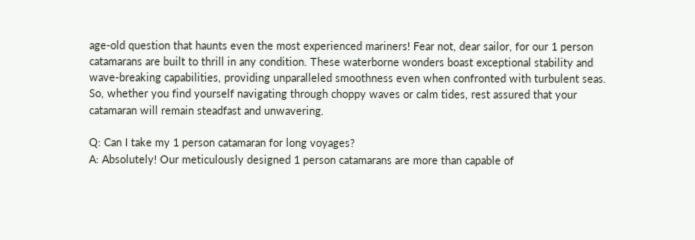age-old question that haunts even the most experienced mariners! Fear not, dear sailor, for our 1 person catamarans are built to thrill in any condition. These waterborne wonders boast exceptional stability and wave-breaking capabilities, providing unparalleled smoothness even when confronted with turbulent seas. So, whether you find yourself navigating through choppy waves or calm tides, rest assured that your catamaran will remain steadfast and unwavering.

Q: Can I take my 1 person catamaran for long voyages?
A: Absolutely! Our meticulously designed 1 person catamarans are more than capable of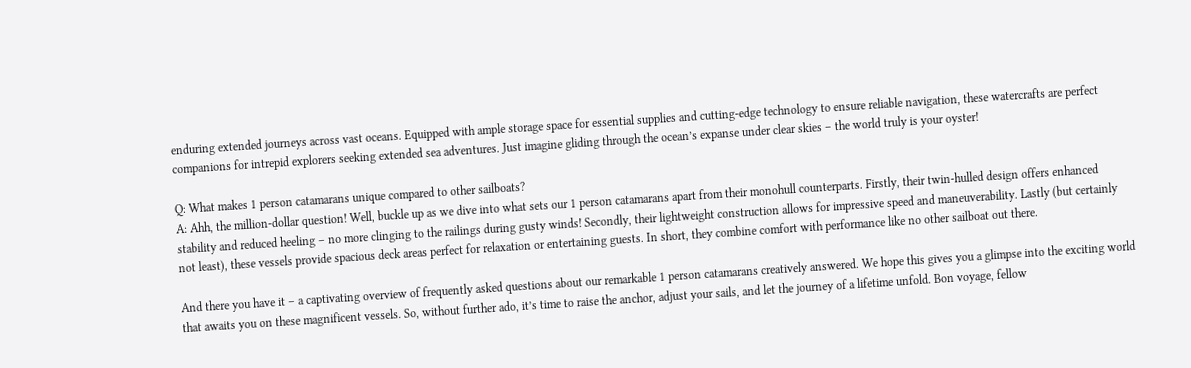enduring extended journeys across vast oceans. Equipped with ample storage space for essential supplies and cutting-edge technology to ensure reliable navigation, these watercrafts are perfect companions for intrepid explorers seeking extended sea adventures. Just imagine gliding through the ocean’s expanse under clear skies – the world truly is your oyster!

Q: What makes 1 person catamarans unique compared to other sailboats?
A: Ahh, the million-dollar question! Well, buckle up as we dive into what sets our 1 person catamarans apart from their monohull counterparts. Firstly, their twin-hulled design offers enhanced stability and reduced heeling – no more clinging to the railings during gusty winds! Secondly, their lightweight construction allows for impressive speed and maneuverability. Lastly (but certainly not least), these vessels provide spacious deck areas perfect for relaxation or entertaining guests. In short, they combine comfort with performance like no other sailboat out there.

And there you have it – a captivating overview of frequently asked questions about our remarkable 1 person catamarans creatively answered. We hope this gives you a glimpse into the exciting world that awaits you on these magnificent vessels. So, without further ado, it’s time to raise the anchor, adjust your sails, and let the journey of a lifetime unfold. Bon voyage, fellow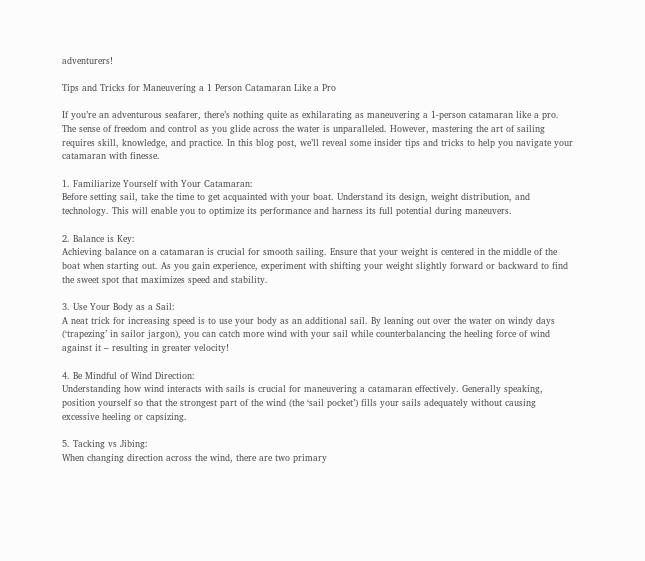adventurers!

Tips and Tricks for Maneuvering a 1 Person Catamaran Like a Pro

If you’re an adventurous seafarer, there’s nothing quite as exhilarating as maneuvering a 1-person catamaran like a pro. The sense of freedom and control as you glide across the water is unparalleled. However, mastering the art of sailing requires skill, knowledge, and practice. In this blog post, we’ll reveal some insider tips and tricks to help you navigate your catamaran with finesse.

1. Familiarize Yourself with Your Catamaran:
Before setting sail, take the time to get acquainted with your boat. Understand its design, weight distribution, and technology. This will enable you to optimize its performance and harness its full potential during maneuvers.

2. Balance is Key:
Achieving balance on a catamaran is crucial for smooth sailing. Ensure that your weight is centered in the middle of the boat when starting out. As you gain experience, experiment with shifting your weight slightly forward or backward to find the sweet spot that maximizes speed and stability.

3. Use Your Body as a Sail:
A neat trick for increasing speed is to use your body as an additional sail. By leaning out over the water on windy days (‘trapezing’ in sailor jargon), you can catch more wind with your sail while counterbalancing the heeling force of wind against it – resulting in greater velocity!

4. Be Mindful of Wind Direction:
Understanding how wind interacts with sails is crucial for maneuvering a catamaran effectively. Generally speaking, position yourself so that the strongest part of the wind (the ‘sail pocket’) fills your sails adequately without causing excessive heeling or capsizing.

5. Tacking vs Jibing:
When changing direction across the wind, there are two primary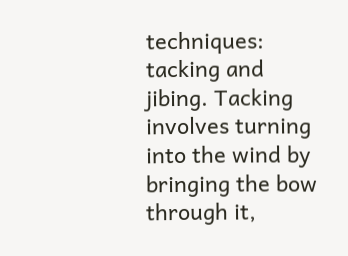techniques: tacking and jibing. Tacking involves turning into the wind by bringing the bow through it,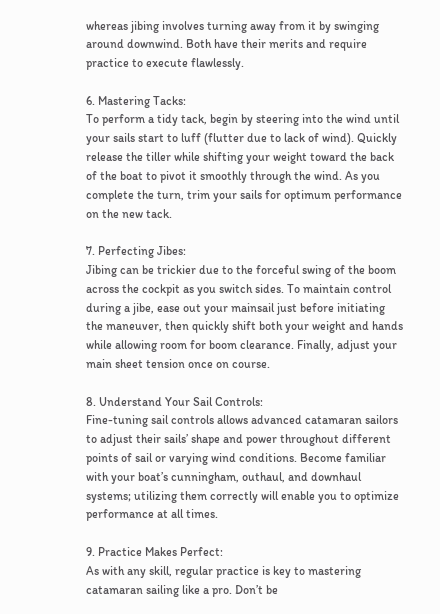whereas jibing involves turning away from it by swinging around downwind. Both have their merits and require practice to execute flawlessly.

6. Mastering Tacks:
To perform a tidy tack, begin by steering into the wind until your sails start to luff (flutter due to lack of wind). Quickly release the tiller while shifting your weight toward the back of the boat to pivot it smoothly through the wind. As you complete the turn, trim your sails for optimum performance on the new tack.

7. Perfecting Jibes:
Jibing can be trickier due to the forceful swing of the boom across the cockpit as you switch sides. To maintain control during a jibe, ease out your mainsail just before initiating the maneuver, then quickly shift both your weight and hands while allowing room for boom clearance. Finally, adjust your main sheet tension once on course.

8. Understand Your Sail Controls:
Fine-tuning sail controls allows advanced catamaran sailors to adjust their sails’ shape and power throughout different points of sail or varying wind conditions. Become familiar with your boat’s cunningham, outhaul, and downhaul systems; utilizing them correctly will enable you to optimize performance at all times.

9. Practice Makes Perfect:
As with any skill, regular practice is key to mastering catamaran sailing like a pro. Don’t be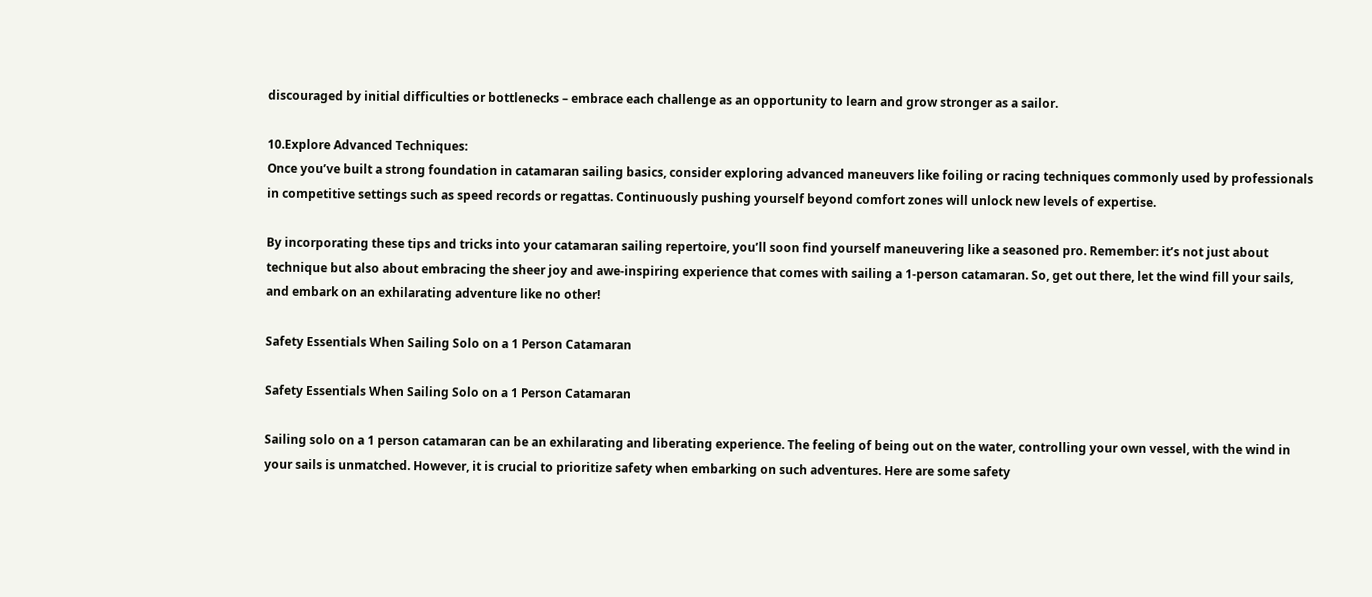discouraged by initial difficulties or bottlenecks – embrace each challenge as an opportunity to learn and grow stronger as a sailor.

10.Explore Advanced Techniques:
Once you’ve built a strong foundation in catamaran sailing basics, consider exploring advanced maneuvers like foiling or racing techniques commonly used by professionals in competitive settings such as speed records or regattas. Continuously pushing yourself beyond comfort zones will unlock new levels of expertise.

By incorporating these tips and tricks into your catamaran sailing repertoire, you’ll soon find yourself maneuvering like a seasoned pro. Remember: it’s not just about technique but also about embracing the sheer joy and awe-inspiring experience that comes with sailing a 1-person catamaran. So, get out there, let the wind fill your sails, and embark on an exhilarating adventure like no other!

Safety Essentials When Sailing Solo on a 1 Person Catamaran

Safety Essentials When Sailing Solo on a 1 Person Catamaran

Sailing solo on a 1 person catamaran can be an exhilarating and liberating experience. The feeling of being out on the water, controlling your own vessel, with the wind in your sails is unmatched. However, it is crucial to prioritize safety when embarking on such adventures. Here are some safety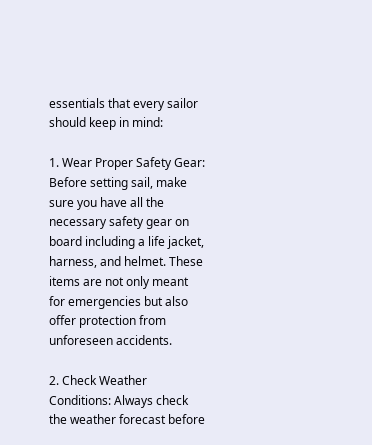essentials that every sailor should keep in mind:

1. Wear Proper Safety Gear: Before setting sail, make sure you have all the necessary safety gear on board including a life jacket, harness, and helmet. These items are not only meant for emergencies but also offer protection from unforeseen accidents.

2. Check Weather Conditions: Always check the weather forecast before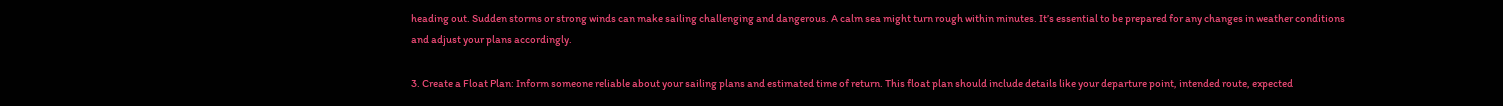heading out. Sudden storms or strong winds can make sailing challenging and dangerous. A calm sea might turn rough within minutes. It’s essential to be prepared for any changes in weather conditions and adjust your plans accordingly.

3. Create a Float Plan: Inform someone reliable about your sailing plans and estimated time of return. This float plan should include details like your departure point, intended route, expected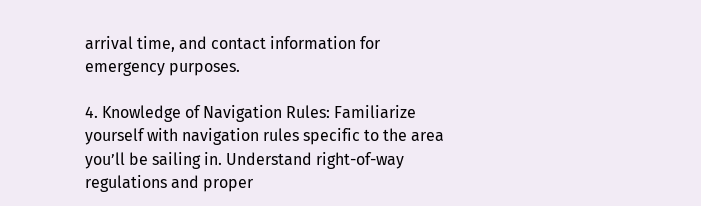arrival time, and contact information for emergency purposes.

4. Knowledge of Navigation Rules: Familiarize yourself with navigation rules specific to the area you’ll be sailing in. Understand right-of-way regulations and proper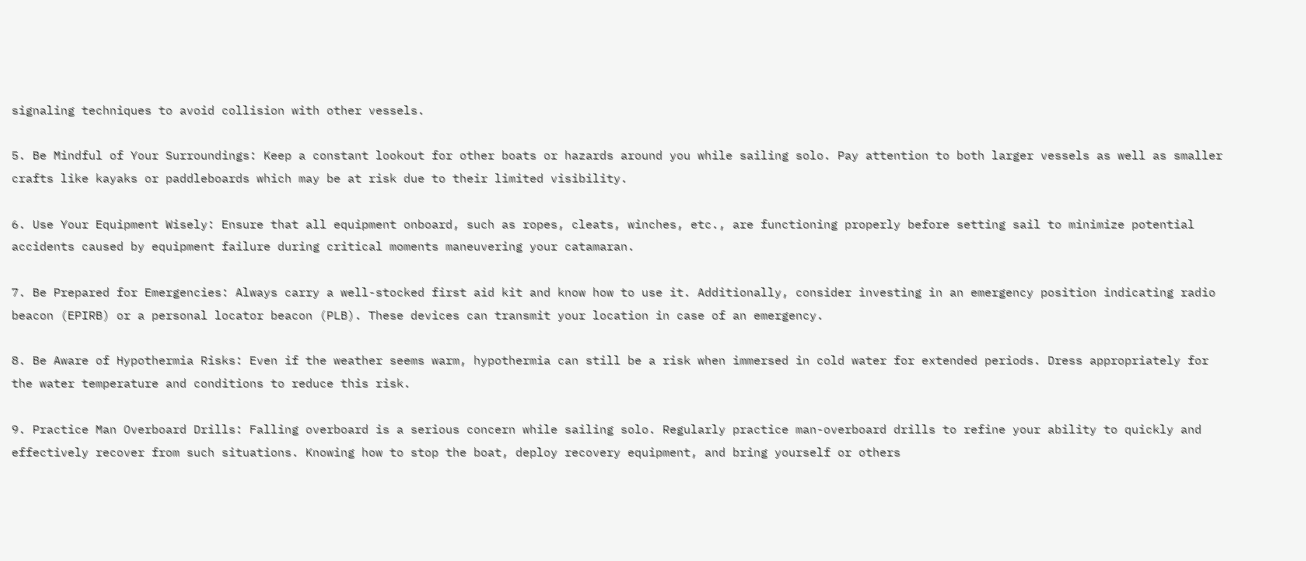signaling techniques to avoid collision with other vessels.

5. Be Mindful of Your Surroundings: Keep a constant lookout for other boats or hazards around you while sailing solo. Pay attention to both larger vessels as well as smaller crafts like kayaks or paddleboards which may be at risk due to their limited visibility.

6. Use Your Equipment Wisely: Ensure that all equipment onboard, such as ropes, cleats, winches, etc., are functioning properly before setting sail to minimize potential accidents caused by equipment failure during critical moments maneuvering your catamaran.

7. Be Prepared for Emergencies: Always carry a well-stocked first aid kit and know how to use it. Additionally, consider investing in an emergency position indicating radio beacon (EPIRB) or a personal locator beacon (PLB). These devices can transmit your location in case of an emergency.

8. Be Aware of Hypothermia Risks: Even if the weather seems warm, hypothermia can still be a risk when immersed in cold water for extended periods. Dress appropriately for the water temperature and conditions to reduce this risk.

9. Practice Man Overboard Drills: Falling overboard is a serious concern while sailing solo. Regularly practice man-overboard drills to refine your ability to quickly and effectively recover from such situations. Knowing how to stop the boat, deploy recovery equipment, and bring yourself or others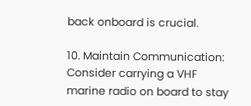back onboard is crucial.

10. Maintain Communication: Consider carrying a VHF marine radio on board to stay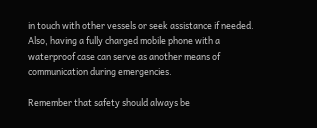in touch with other vessels or seek assistance if needed. Also, having a fully charged mobile phone with a waterproof case can serve as another means of communication during emergencies.

Remember that safety should always be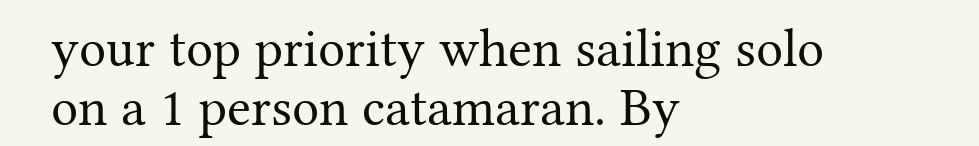your top priority when sailing solo on a 1 person catamaran. By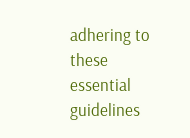adhering to these essential guidelines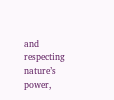and respecting nature’s power,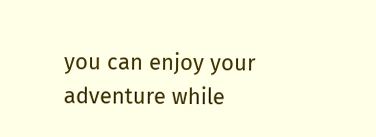you can enjoy your adventure while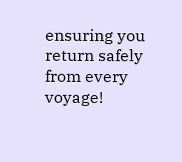ensuring you return safely from every voyage!